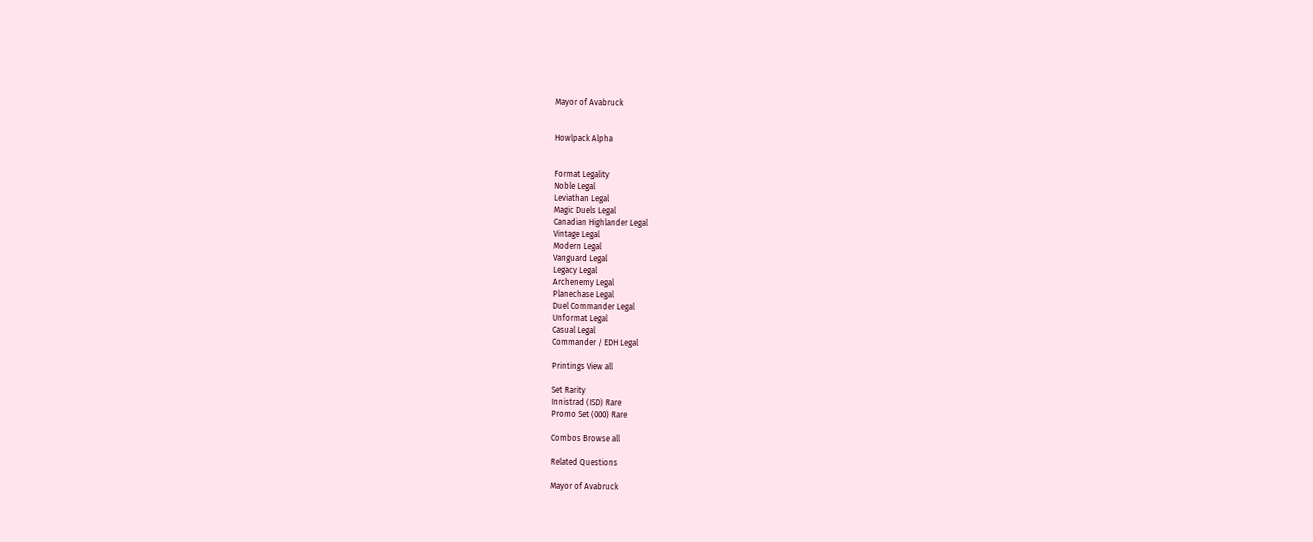Mayor of Avabruck


Howlpack Alpha


Format Legality
Noble Legal
Leviathan Legal
Magic Duels Legal
Canadian Highlander Legal
Vintage Legal
Modern Legal
Vanguard Legal
Legacy Legal
Archenemy Legal
Planechase Legal
Duel Commander Legal
Unformat Legal
Casual Legal
Commander / EDH Legal

Printings View all

Set Rarity
Innistrad (ISD) Rare
Promo Set (000) Rare

Combos Browse all

Related Questions

Mayor of Avabruck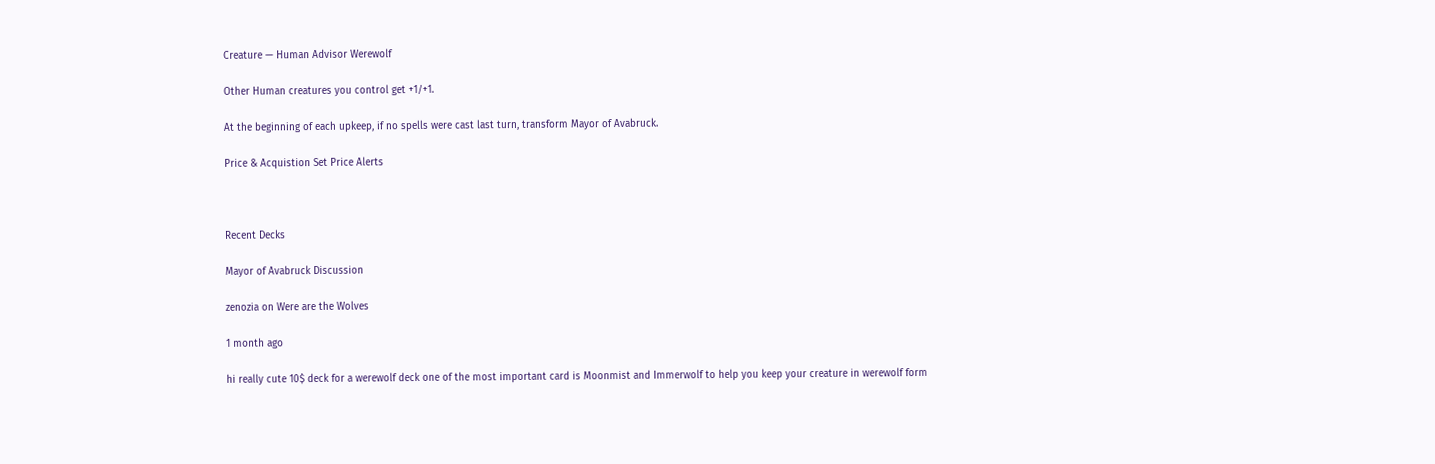Creature — Human Advisor Werewolf

Other Human creatures you control get +1/+1.

At the beginning of each upkeep, if no spells were cast last turn, transform Mayor of Avabruck.

Price & Acquistion Set Price Alerts



Recent Decks

Mayor of Avabruck Discussion

zenozia on Were are the Wolves

1 month ago

hi really cute 10$ deck for a werewolf deck one of the most important card is Moonmist and Immerwolf to help you keep your creature in werewolf form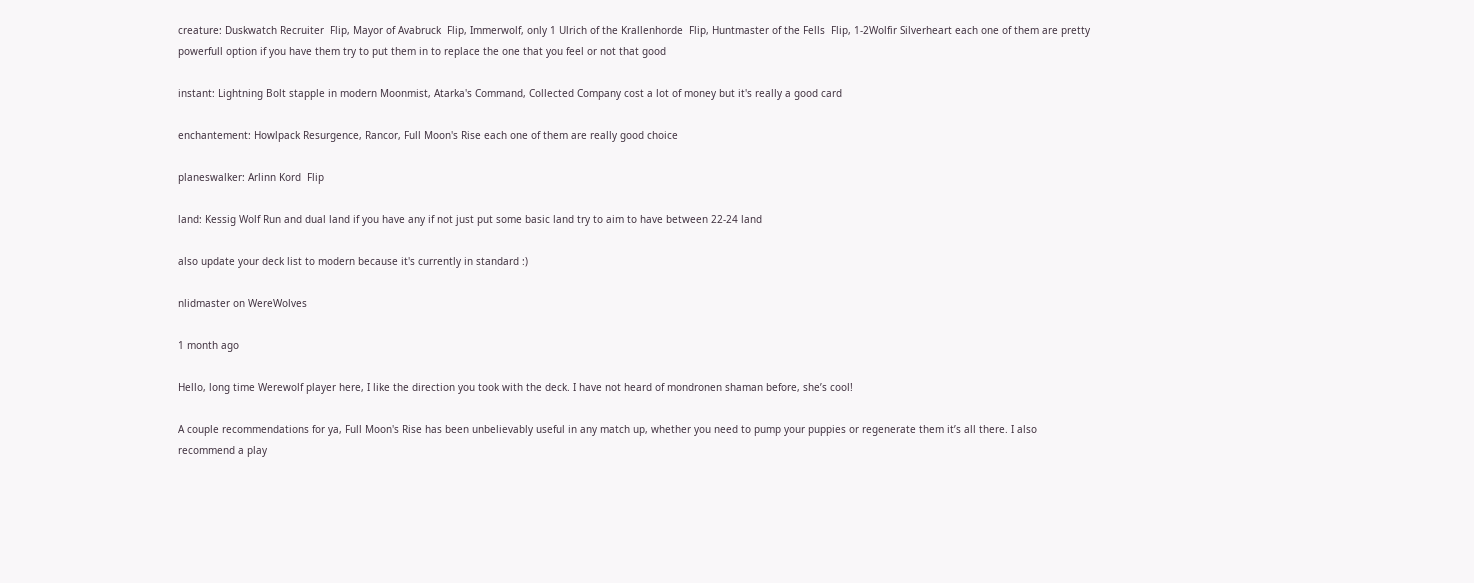creature: Duskwatch Recruiter  Flip, Mayor of Avabruck  Flip, Immerwolf, only 1 Ulrich of the Krallenhorde  Flip, Huntmaster of the Fells  Flip, 1-2Wolfir Silverheart each one of them are pretty powerfull option if you have them try to put them in to replace the one that you feel or not that good

instant: Lightning Bolt stapple in modern Moonmist, Atarka's Command, Collected Company cost a lot of money but it's really a good card

enchantement: Howlpack Resurgence, Rancor, Full Moon's Rise each one of them are really good choice

planeswalker: Arlinn Kord  Flip

land: Kessig Wolf Run and dual land if you have any if not just put some basic land try to aim to have between 22-24 land

also update your deck list to modern because it's currently in standard :)

nlidmaster on WereWolves

1 month ago

Hello, long time Werewolf player here, I like the direction you took with the deck. I have not heard of mondronen shaman before, she’s cool!

A couple recommendations for ya, Full Moon's Rise has been unbelievably useful in any match up, whether you need to pump your puppies or regenerate them it’s all there. I also recommend a play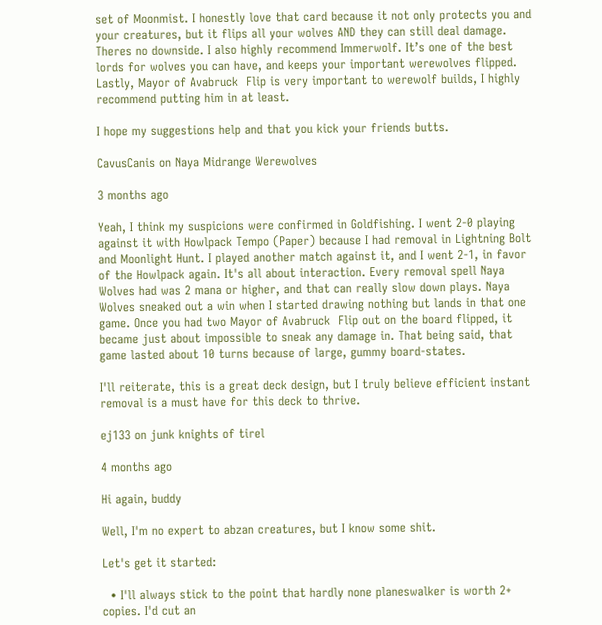set of Moonmist. I honestly love that card because it not only protects you and your creatures, but it flips all your wolves AND they can still deal damage. Theres no downside. I also highly recommend Immerwolf. It’s one of the best lords for wolves you can have, and keeps your important werewolves flipped. Lastly, Mayor of Avabruck  Flip is very important to werewolf builds, I highly recommend putting him in at least.

I hope my suggestions help and that you kick your friends butts.

CavusCanis on Naya Midrange Werewolves

3 months ago

Yeah, I think my suspicions were confirmed in Goldfishing. I went 2-0 playing against it with Howlpack Tempo (Paper) because I had removal in Lightning Bolt and Moonlight Hunt. I played another match against it, and I went 2-1, in favor of the Howlpack again. It's all about interaction. Every removal spell Naya Wolves had was 2 mana or higher, and that can really slow down plays. Naya Wolves sneaked out a win when I started drawing nothing but lands in that one game. Once you had two Mayor of Avabruck  Flip out on the board flipped, it became just about impossible to sneak any damage in. That being said, that game lasted about 10 turns because of large, gummy board-states.

I'll reiterate, this is a great deck design, but I truly believe efficient instant removal is a must have for this deck to thrive.

ej133 on junk knights of tirel

4 months ago

Hi again, buddy

Well, I'm no expert to abzan creatures, but I know some shit.

Let's get it started:

  • I'll always stick to the point that hardly none planeswalker is worth 2+ copies. I'd cut an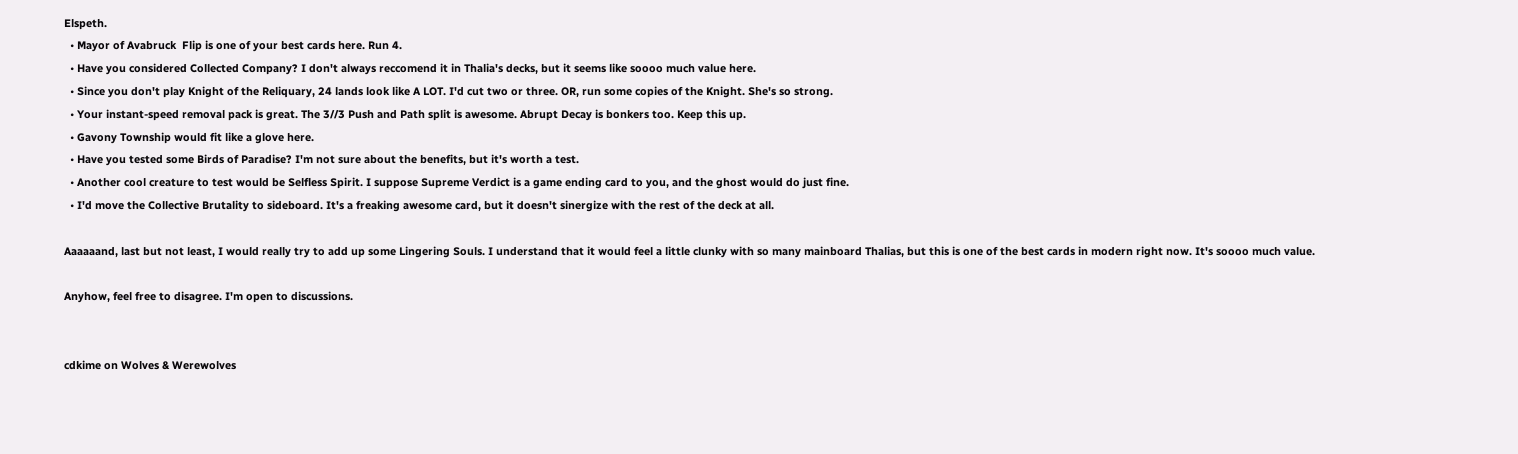Elspeth.
  • Mayor of Avabruck  Flip is one of your best cards here. Run 4.
  • Have you considered Collected Company? I don't always reccomend it in Thalia's decks, but it seems like soooo much value here.
  • Since you don't play Knight of the Reliquary, 24 lands look like A LOT. I'd cut two or three. OR, run some copies of the Knight. She's so strong.
  • Your instant-speed removal pack is great. The 3//3 Push and Path split is awesome. Abrupt Decay is bonkers too. Keep this up.
  • Gavony Township would fit like a glove here.
  • Have you tested some Birds of Paradise? I'm not sure about the benefits, but it's worth a test.
  • Another cool creature to test would be Selfless Spirit. I suppose Supreme Verdict is a game ending card to you, and the ghost would do just fine.
  • I'd move the Collective Brutality to sideboard. It's a freaking awesome card, but it doesn't sinergize with the rest of the deck at all.

Aaaaaand, last but not least, I would really try to add up some Lingering Souls. I understand that it would feel a little clunky with so many mainboard Thalias, but this is one of the best cards in modern right now. It's soooo much value.

Anyhow, feel free to disagree. I'm open to discussions.


cdkime on Wolves & Werewolves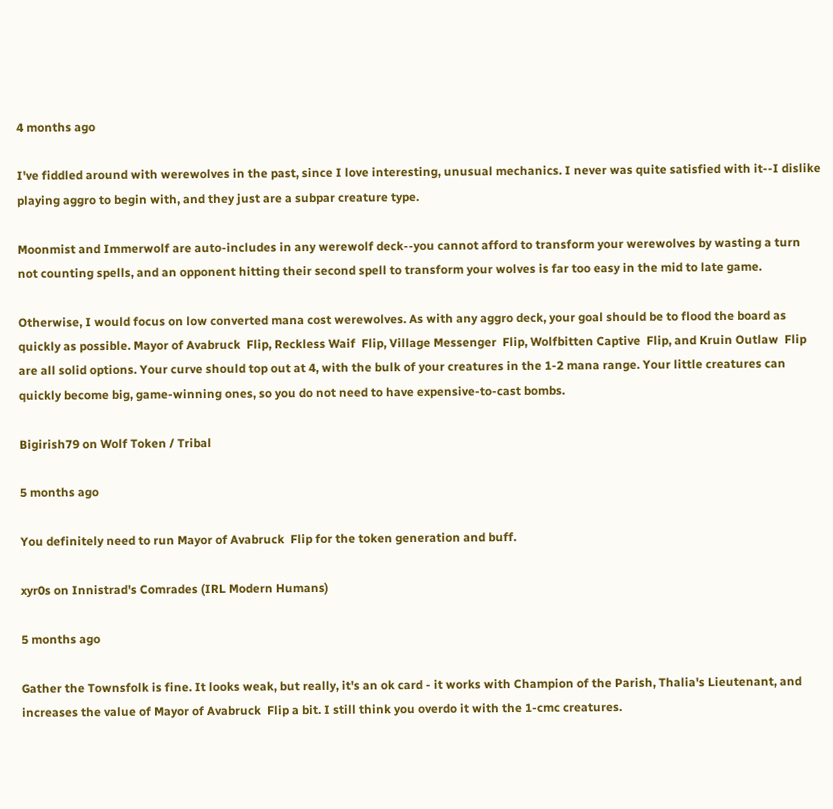4 months ago

I've fiddled around with werewolves in the past, since I love interesting, unusual mechanics. I never was quite satisfied with it--I dislike playing aggro to begin with, and they just are a subpar creature type.

Moonmist and Immerwolf are auto-includes in any werewolf deck--you cannot afford to transform your werewolves by wasting a turn not counting spells, and an opponent hitting their second spell to transform your wolves is far too easy in the mid to late game.

Otherwise, I would focus on low converted mana cost werewolves. As with any aggro deck, your goal should be to flood the board as quickly as possible. Mayor of Avabruck  Flip, Reckless Waif  Flip, Village Messenger  Flip, Wolfbitten Captive  Flip, and Kruin Outlaw  Flip are all solid options. Your curve should top out at 4, with the bulk of your creatures in the 1-2 mana range. Your little creatures can quickly become big, game-winning ones, so you do not need to have expensive-to-cast bombs.

Bigirish79 on Wolf Token / Tribal

5 months ago

You definitely need to run Mayor of Avabruck  Flip for the token generation and buff.

xyr0s on Innistrad's Comrades (IRL Modern Humans)

5 months ago

Gather the Townsfolk is fine. It looks weak, but really, it's an ok card - it works with Champion of the Parish, Thalia's Lieutenant, and increases the value of Mayor of Avabruck  Flip a bit. I still think you overdo it with the 1-cmc creatures.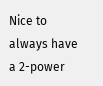Nice to always have a 2-power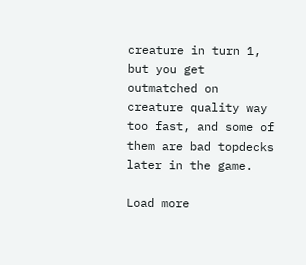creature in turn 1, but you get outmatched on creature quality way too fast, and some of them are bad topdecks later in the game.

Load more